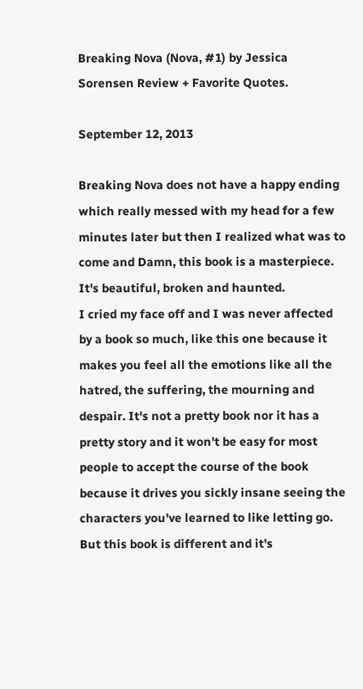Breaking Nova (Nova, #1) by Jessica Sorensen Review + Favorite Quotes.

September 12, 2013

Breaking Nova does not have a happy ending which really messed with my head for a few minutes later but then I realized what was to come and Damn, this book is a masterpiece. It's beautiful, broken and haunted.
I cried my face off and I was never affected by a book so much, like this one because it makes you feel all the emotions like all the hatred, the suffering, the mourning and despair. It's not a pretty book nor it has a pretty story and it won't be easy for most people to accept the course of the book because it drives you sickly insane seeing the characters you've learned to like letting go. But this book is different and it's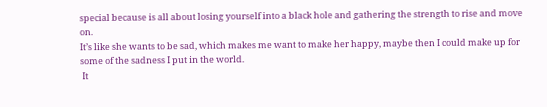special because is all about losing yourself into a black hole and gathering the strength to rise and move on.
It’s like she wants to be sad, which makes me want to make her happy, maybe then I could make up for some of the sadness I put in the world.
 It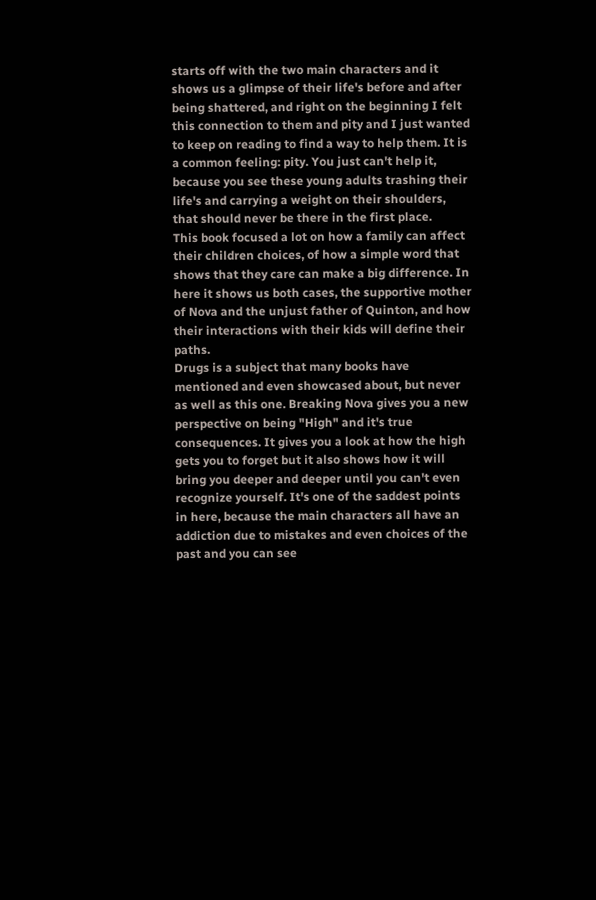starts off with the two main characters and it shows us a glimpse of their life's before and after being shattered, and right on the beginning I felt this connection to them and pity and I just wanted to keep on reading to find a way to help them. It is a common feeling: pity. You just can't help it, because you see these young adults trashing their life's and carrying a weight on their shoulders, that should never be there in the first place.
This book focused a lot on how a family can affect their children choices, of how a simple word that shows that they care can make a big difference. In here it shows us both cases, the supportive mother of Nova and the unjust father of Quinton, and how their interactions with their kids will define their paths.
Drugs is a subject that many books have mentioned and even showcased about, but never as well as this one. Breaking Nova gives you a new perspective on being "High" and it's true consequences. It gives you a look at how the high gets you to forget but it also shows how it will bring you deeper and deeper until you can't even recognize yourself. It's one of the saddest points in here, because the main characters all have an addiction due to mistakes and even choices of the past and you can see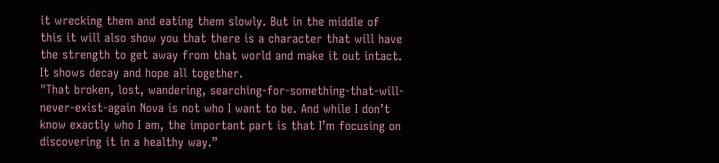it wrecking them and eating them slowly. But in the middle of this it will also show you that there is a character that will have the strength to get away from that world and make it out intact. It shows decay and hope all together.
"That broken, lost, wandering, searching-for-something-that-will-never-exist-again Nova is not who I want to be. And while I don’t know exactly who I am, the important part is that I’m focusing on discovering it in a healthy way.”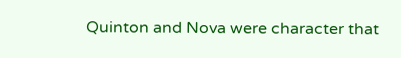Quinton and Nova were character that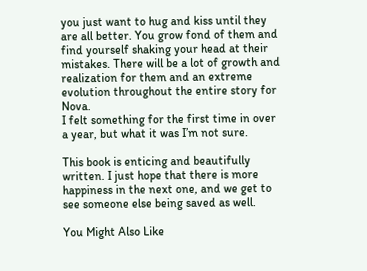you just want to hug and kiss until they are all better. You grow fond of them and find yourself shaking your head at their mistakes. There will be a lot of growth and realization for them and an extreme evolution throughout the entire story for Nova.
I felt something for the first time in over a year, but what it was I’m not sure.

This book is enticing and beautifully written. I just hope that there is more happiness in the next one, and we get to see someone else being saved as well.

You Might Also Like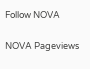Follow NOVA

NOVA Pageviews